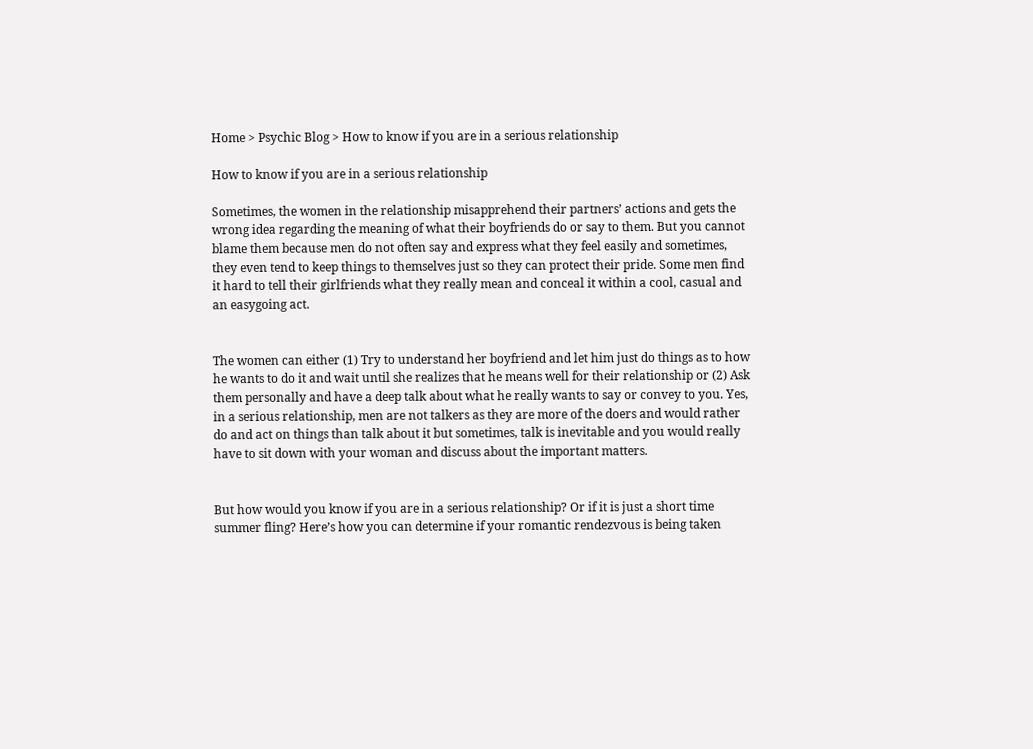Home > Psychic Blog > How to know if you are in a serious relationship

How to know if you are in a serious relationship

Sometimes, the women in the relationship misapprehend their partners’ actions and gets the wrong idea regarding the meaning of what their boyfriends do or say to them. But you cannot blame them because men do not often say and express what they feel easily and sometimes, they even tend to keep things to themselves just so they can protect their pride. Some men find it hard to tell their girlfriends what they really mean and conceal it within a cool, casual and an easygoing act.


The women can either (1) Try to understand her boyfriend and let him just do things as to how he wants to do it and wait until she realizes that he means well for their relationship or (2) Ask them personally and have a deep talk about what he really wants to say or convey to you. Yes, in a serious relationship, men are not talkers as they are more of the doers and would rather do and act on things than talk about it but sometimes, talk is inevitable and you would really have to sit down with your woman and discuss about the important matters.


But how would you know if you are in a serious relationship? Or if it is just a short time summer fling? Here’s how you can determine if your romantic rendezvous is being taken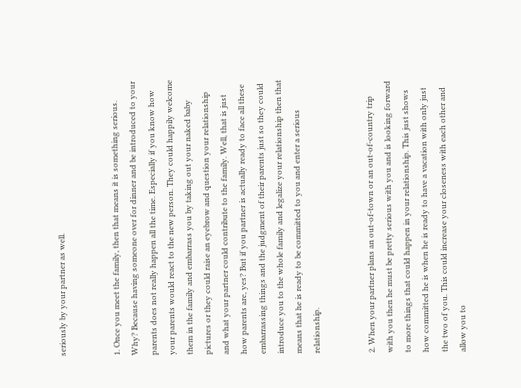seriously by your partner as well.


1. Once you meet the family, then that means it is something serious. Why? Because having someone over for dinner and be introduced to your parents does not really happen all the time. Especially if you know how your parents would react to the new person. They could happily welcome them in the family and embarrass you by taking out your naked baby pictures or they could raise an eyebrow and question your relationship and what your partner could contribute to the family. Well, that is just how parents are, yes? But if you partner is actually ready to face all these embarrassing things and the judgment of their parents just so they could introduce you to the whole family and legalize your relationship then that means that he is ready to be committed to you and enter a serious relationship.


2. When your partner plans an out-of-town or an out-of-country trip with you then he must be pretty serious with you and is looking forward to more things that could happen in your relationship. This just shows how committed he is when he is ready to have a vacation with only just the two of you. This could increase your closeness with each other and allow you to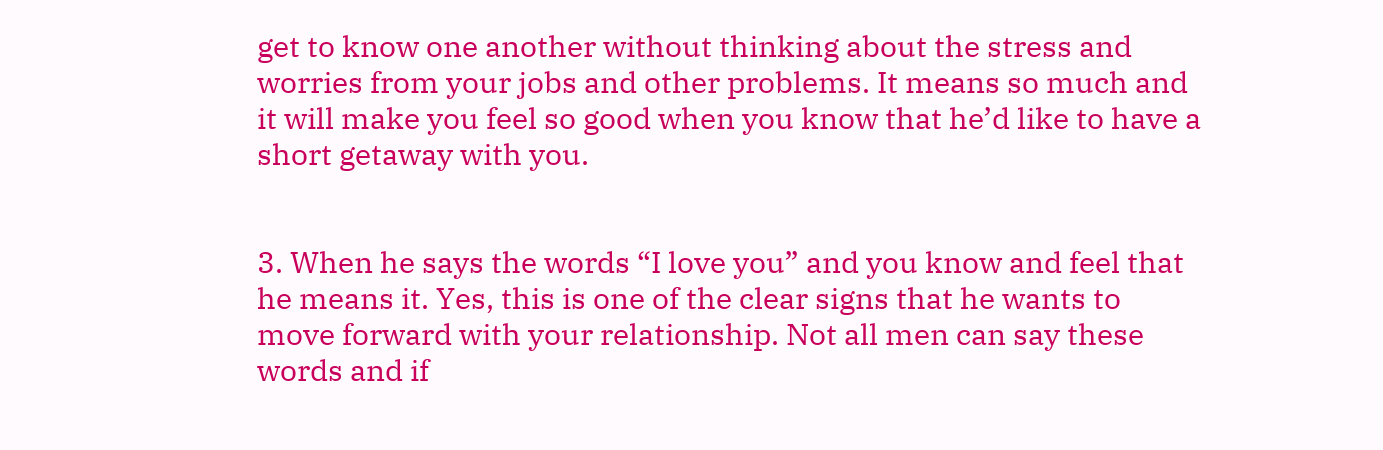get to know one another without thinking about the stress and worries from your jobs and other problems. It means so much and it will make you feel so good when you know that he’d like to have a short getaway with you.


3. When he says the words “I love you” and you know and feel that he means it. Yes, this is one of the clear signs that he wants to move forward with your relationship. Not all men can say these words and if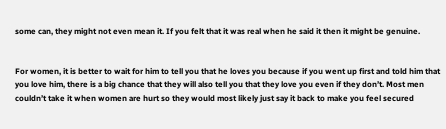some can, they might not even mean it. If you felt that it was real when he said it then it might be genuine.


For women, it is better to wait for him to tell you that he loves you because if you went up first and told him that you love him, there is a big chance that they will also tell you that they love you even if they don’t. Most men couldn’t take it when women are hurt so they would most likely just say it back to make you feel secured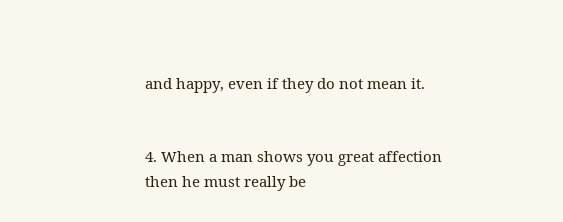and happy, even if they do not mean it.


4. When a man shows you great affection then he must really be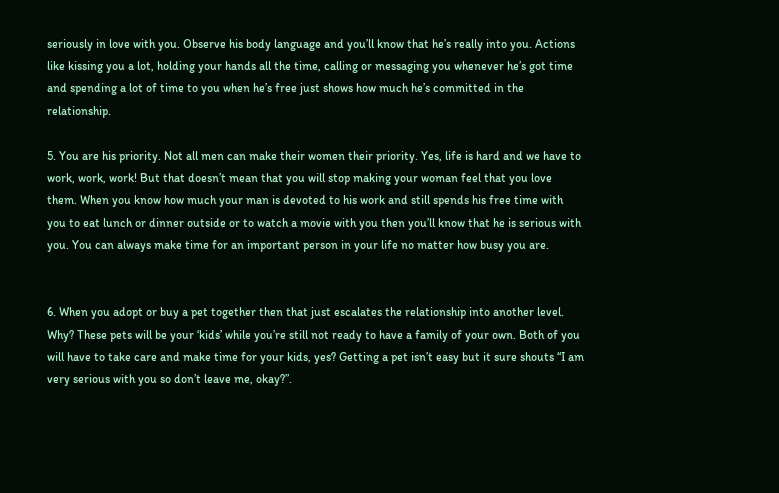seriously in love with you. Observe his body language and you’ll know that he’s really into you. Actions like kissing you a lot, holding your hands all the time, calling or messaging you whenever he’s got time and spending a lot of time to you when he’s free just shows how much he’s committed in the relationship.

5. You are his priority. Not all men can make their women their priority. Yes, life is hard and we have to work, work, work! But that doesn’t mean that you will stop making your woman feel that you love them. When you know how much your man is devoted to his work and still spends his free time with you to eat lunch or dinner outside or to watch a movie with you then you’ll know that he is serious with you. You can always make time for an important person in your life no matter how busy you are.


6. When you adopt or buy a pet together then that just escalates the relationship into another level. Why? These pets will be your ‘kids’ while you’re still not ready to have a family of your own. Both of you will have to take care and make time for your kids, yes? Getting a pet isn’t easy but it sure shouts “I am very serious with you so don’t leave me, okay?”.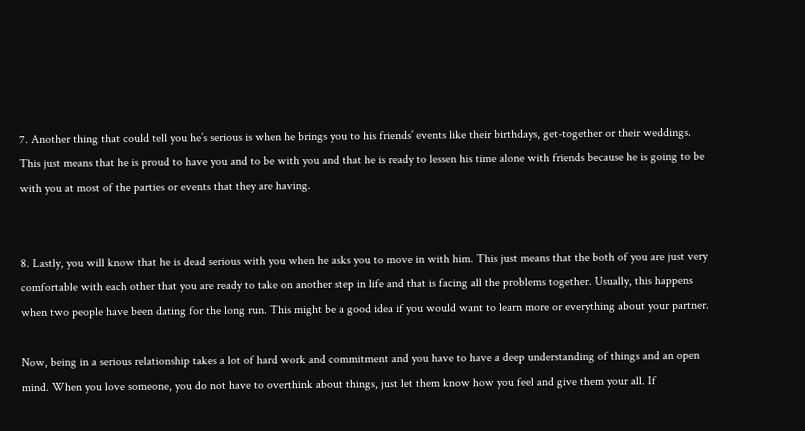7. Another thing that could tell you he’s serious is when he brings you to his friends’ events like their birthdays, get-together or their weddings. This just means that he is proud to have you and to be with you and that he is ready to lessen his time alone with friends because he is going to be with you at most of the parties or events that they are having.


8. Lastly, you will know that he is dead serious with you when he asks you to move in with him. This just means that the both of you are just very comfortable with each other that you are ready to take on another step in life and that is facing all the problems together. Usually, this happens when two people have been dating for the long run. This might be a good idea if you would want to learn more or everything about your partner.

Now, being in a serious relationship takes a lot of hard work and commitment and you have to have a deep understanding of things and an open mind. When you love someone, you do not have to overthink about things, just let them know how you feel and give them your all. If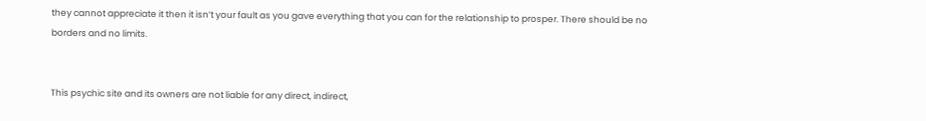they cannot appreciate it then it isn’t your fault as you gave everything that you can for the relationship to prosper. There should be no borders and no limits.


This psychic site and its owners are not liable for any direct, indirect,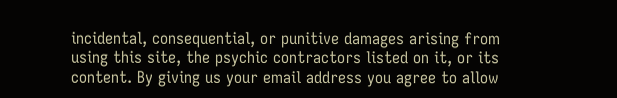incidental, consequential, or punitive damages arising from using this site, the psychic contractors listed on it, or its content. By giving us your email address you agree to allow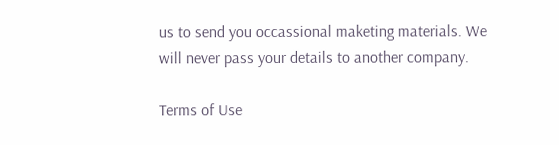us to send you occassional maketing materials. We will never pass your details to another company.

Terms of Use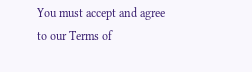You must accept and agree to our Terms of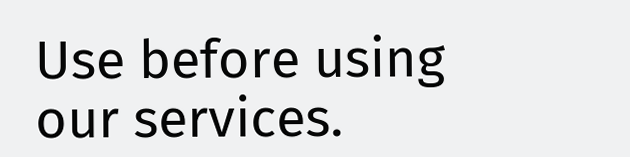Use before using our services.